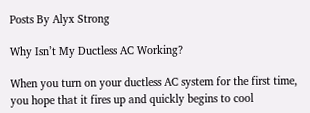Posts By Alyx Strong

Why Isn’t My Ductless AC Working?

When you turn on your ductless AC system for the first time, you hope that it fires up and quickly begins to cool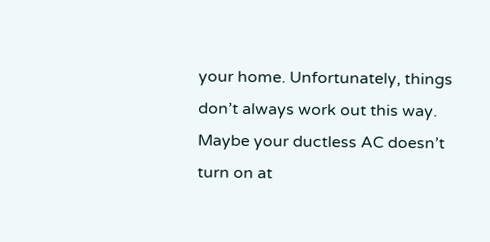your home. Unfortunately, things don’t always work out this way. Maybe your ductless AC doesn’t turn on at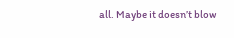all. Maybe it doesn’t blow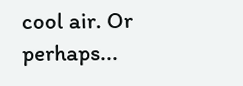cool air. Or perhaps...